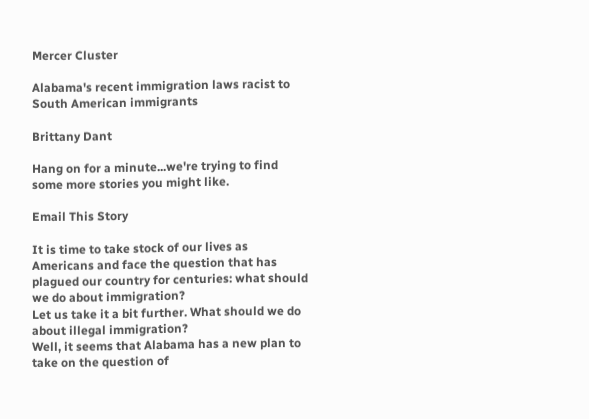Mercer Cluster

Alabama's recent immigration laws racist to South American immigrants

Brittany Dant

Hang on for a minute...we're trying to find some more stories you might like.

Email This Story

It is time to take stock of our lives as Americans and face the question that has plagued our country for centuries: what should we do about immigration?
Let us take it a bit further. What should we do about illegal immigration?
Well, it seems that Alabama has a new plan to take on the question of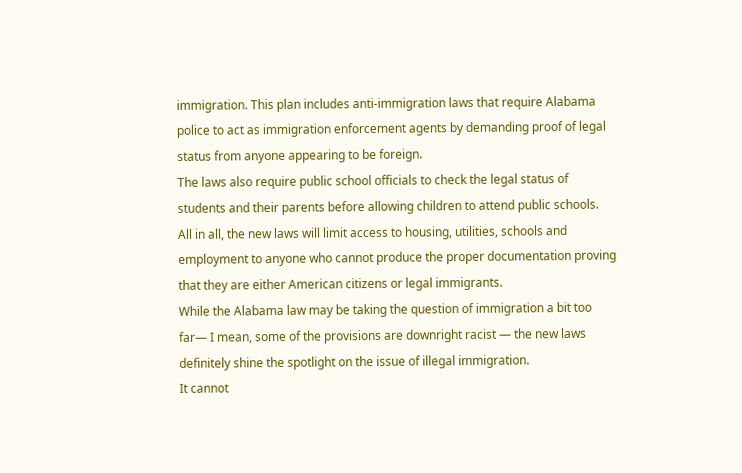immigration. This plan includes anti-immigration laws that require Alabama police to act as immigration enforcement agents by demanding proof of legal status from anyone appearing to be foreign.
The laws also require public school officials to check the legal status of students and their parents before allowing children to attend public schools.
All in all, the new laws will limit access to housing, utilities, schools and employment to anyone who cannot produce the proper documentation proving that they are either American citizens or legal immigrants.
While the Alabama law may be taking the question of immigration a bit too far— I mean, some of the provisions are downright racist — the new laws definitely shine the spotlight on the issue of illegal immigration.
It cannot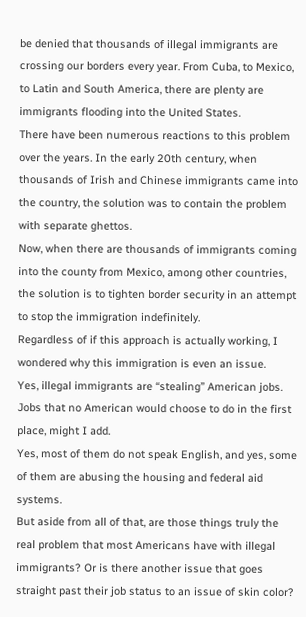be denied that thousands of illegal immigrants are crossing our borders every year. From Cuba, to Mexico, to Latin and South America, there are plenty are immigrants flooding into the United States.
There have been numerous reactions to this problem over the years. In the early 20th century, when thousands of Irish and Chinese immigrants came into the country, the solution was to contain the problem with separate ghettos.
Now, when there are thousands of immigrants coming into the county from Mexico, among other countries, the solution is to tighten border security in an attempt to stop the immigration indefinitely.
Regardless of if this approach is actually working, I wondered why this immigration is even an issue.
Yes, illegal immigrants are “stealing” American jobs. Jobs that no American would choose to do in the first place, might I add.
Yes, most of them do not speak English, and yes, some of them are abusing the housing and federal aid systems.
But aside from all of that, are those things truly the real problem that most Americans have with illegal immigrants? Or is there another issue that goes straight past their job status to an issue of skin color?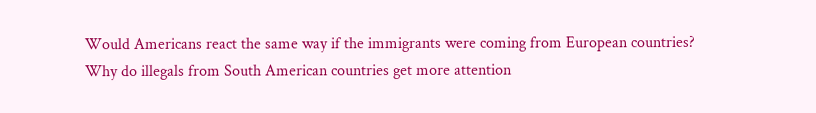Would Americans react the same way if the immigrants were coming from European countries?
Why do illegals from South American countries get more attention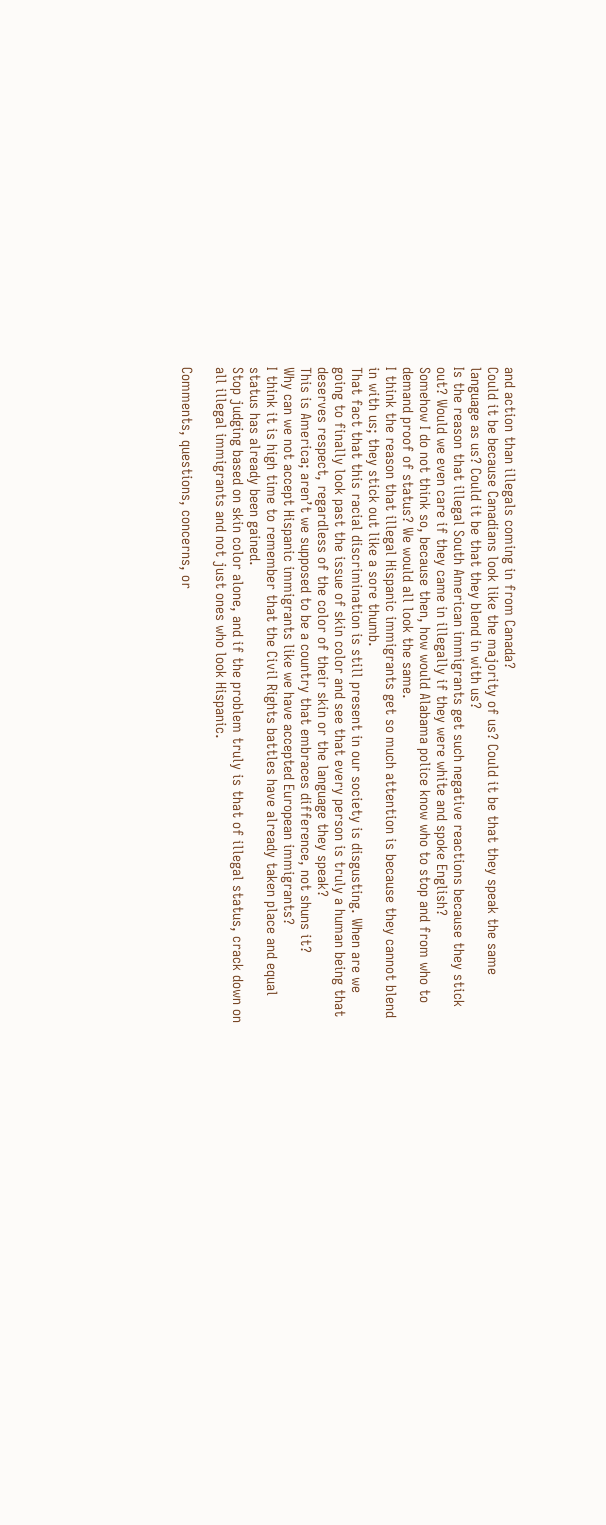and action than illegals coming in from Canada?
Could it be because Canadians look like the majority of us? Could it be that they speak the same language as us? Could it be that they blend in with us?
Is the reason that illegal South American immigrants get such negative reactions because they stick out? Would we even care if they came in illegally if they were white and spoke English?
Somehow I do not think so, because then, how would Alabama police know who to stop and from who to demand proof of status? We would all look the same.
I think the reason that illegal Hispanic immigrants get so much attention is because they cannot blend in with us; they stick out like a sore thumb.
That fact that this racial discrimination is still present in our society is disgusting. When are we going to finally look past the issue of skin color and see that every person is truly a human being that deserves respect, regardless of the color of their skin or the language they speak?
This is America; aren’t we supposed to be a country that embraces difference, not shuns it?
Why can we not accept Hispanic immigrants like we have accepted European immigrants?
I think it is high time to remember that the Civil Rights battles have already taken place and equal status has already been gained.
Stop judging based on skin color alone, and if the problem truly is that of illegal status, crack down on all illegal immigrants and not just ones who look Hispanic.

Comments, questions, concerns, or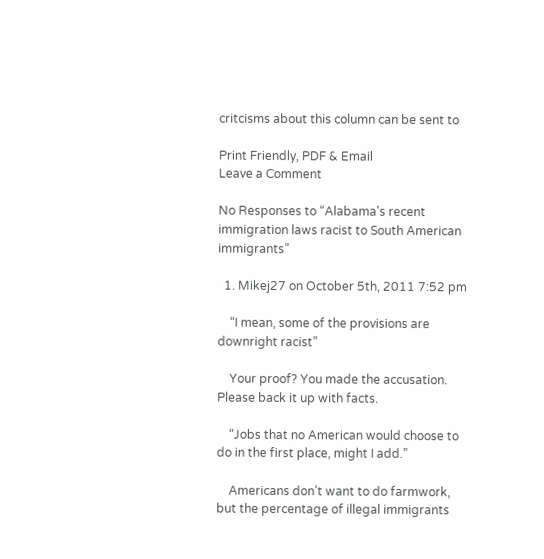critcisms about this column can be sent to

Print Friendly, PDF & Email
Leave a Comment

No Responses to “Alabama's recent immigration laws racist to South American immigrants”

  1. Mikej27 on October 5th, 2011 7:52 pm

    “I mean, some of the provisions are downright racist”

    Your proof? You made the accusation. Please back it up with facts.

    “Jobs that no American would choose to do in the first place, might I add.”

    Americans don’t want to do farmwork, but the percentage of illegal immigrants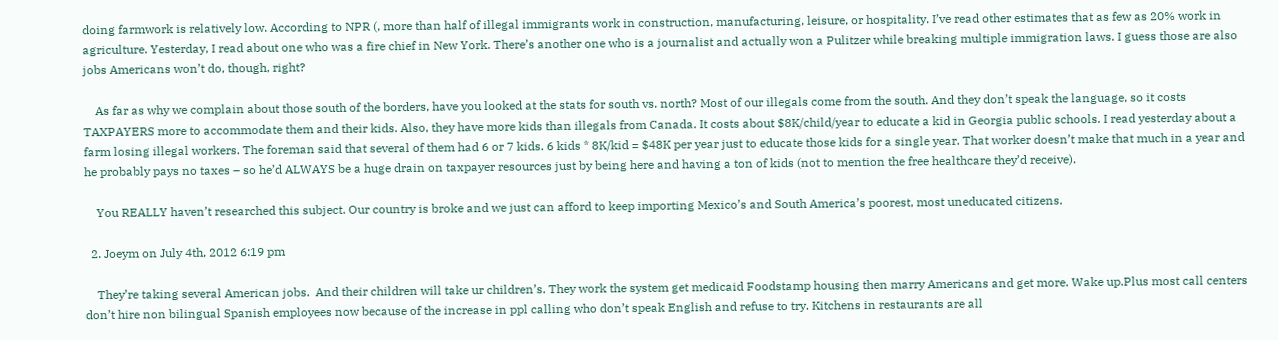doing farmwork is relatively low. According to NPR (, more than half of illegal immigrants work in construction, manufacturing, leisure, or hospitality. I’ve read other estimates that as few as 20% work in agriculture. Yesterday, I read about one who was a fire chief in New York. There’s another one who is a journalist and actually won a Pulitzer while breaking multiple immigration laws. I guess those are also jobs Americans won’t do, though, right?

    As far as why we complain about those south of the borders, have you looked at the stats for south vs. north? Most of our illegals come from the south. And they don’t speak the language, so it costs TAXPAYERS more to accommodate them and their kids. Also, they have more kids than illegals from Canada. It costs about $8K/child/year to educate a kid in Georgia public schools. I read yesterday about a farm losing illegal workers. The foreman said that several of them had 6 or 7 kids. 6 kids * 8K/kid = $48K per year just to educate those kids for a single year. That worker doesn’t make that much in a year and he probably pays no taxes – so he’d ALWAYS be a huge drain on taxpayer resources just by being here and having a ton of kids (not to mention the free healthcare they’d receive).

    You REALLY haven’t researched this subject. Our country is broke and we just can afford to keep importing Mexico’s and South America’s poorest, most uneducated citizens.

  2. Joeym on July 4th, 2012 6:19 pm

    They’re taking several American jobs.  And their children will take ur children’s. They work the system get medicaid Foodstamp housing then marry Americans and get more. Wake up.Plus most call centers don’t hire non bilingual Spanish employees now because of the increase in ppl calling who don’t speak English and refuse to try. Kitchens in restaurants are all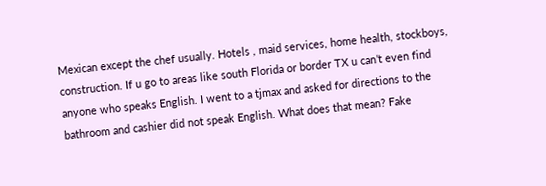Mexican except the chef usually. Hotels , maid services, home health, stockboys, construction. If u go to areas like south Florida or border TX u can’t even find anyone who speaks English. I went to a tjmax and asked for directions to the bathroom and cashier did not speak English. What does that mean? Fake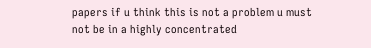papers if u think this is not a problem u must not be in a highly concentrated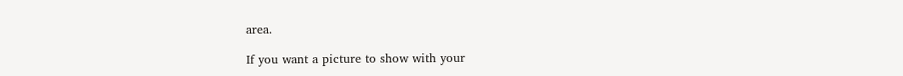area.

If you want a picture to show with your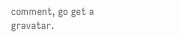comment, go get a gravatar.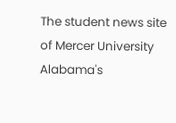The student news site of Mercer University
Alabama's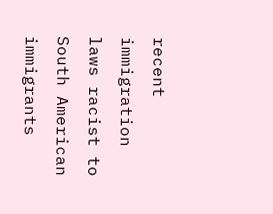recent immigration laws racist to South American immigrants